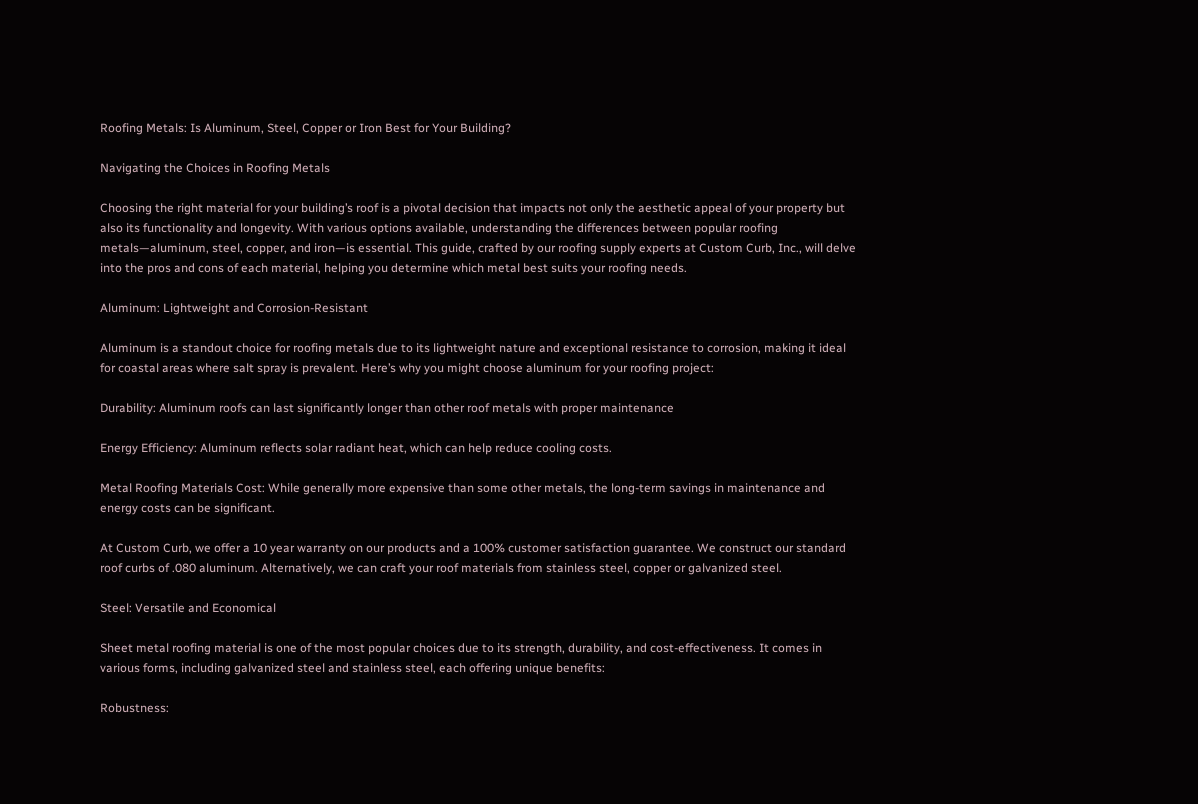Roofing Metals: Is Aluminum, Steel, Copper or Iron Best for Your Building?

Navigating the Choices in Roofing Metals

Choosing the right material for your building’s roof is a pivotal decision that impacts not only the aesthetic appeal of your property but also its functionality and longevity. With various options available, understanding the differences between popular roofing metals—aluminum, steel, copper, and iron—is essential. This guide, crafted by our roofing supply experts at Custom Curb, Inc., will delve into the pros and cons of each material, helping you determine which metal best suits your roofing needs.

Aluminum: Lightweight and Corrosion-Resistant

Aluminum is a standout choice for roofing metals due to its lightweight nature and exceptional resistance to corrosion, making it ideal for coastal areas where salt spray is prevalent. Here’s why you might choose aluminum for your roofing project:

Durability: Aluminum roofs can last significantly longer than other roof metals with proper maintenance

Energy Efficiency: Aluminum reflects solar radiant heat, which can help reduce cooling costs.

Metal Roofing Materials Cost: While generally more expensive than some other metals, the long-term savings in maintenance and energy costs can be significant.

At Custom Curb, we offer a 10 year warranty on our products and a 100% customer satisfaction guarantee. We construct our standard roof curbs of .080 aluminum. Alternatively, we can craft your roof materials from stainless steel, copper or galvanized steel.

Steel: Versatile and Economical

Sheet metal roofing material is one of the most popular choices due to its strength, durability, and cost-effectiveness. It comes in various forms, including galvanized steel and stainless steel, each offering unique benefits:

Robustness: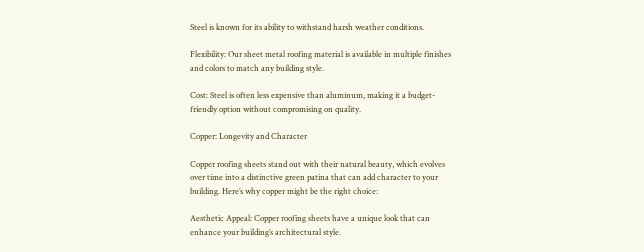Steel is known for its ability to withstand harsh weather conditions.

Flexibility: Our sheet metal roofing material is available in multiple finishes and colors to match any building style.

Cost: Steel is often less expensive than aluminum, making it a budget-friendly option without compromising on quality.

Copper: Longevity and Character

Copper roofing sheets stand out with their natural beauty, which evolves over time into a distinctive green patina that can add character to your building. Here’s why copper might be the right choice:

Aesthetic Appeal: Copper roofing sheets have a unique look that can enhance your building’s architectural style.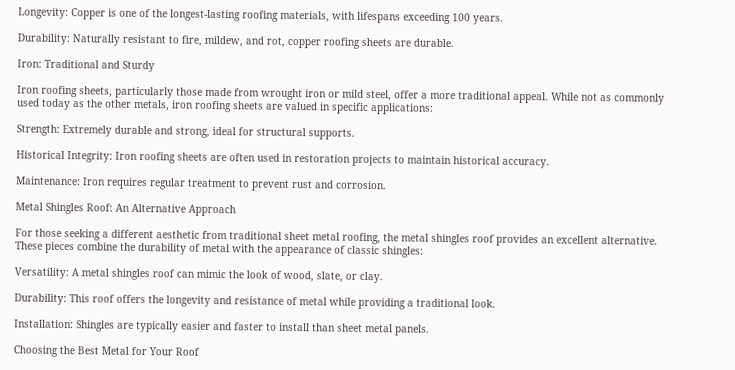Longevity: Copper is one of the longest-lasting roofing materials, with lifespans exceeding 100 years.

Durability: Naturally resistant to fire, mildew, and rot, copper roofing sheets are durable.

Iron: Traditional and Sturdy

Iron roofing sheets, particularly those made from wrought iron or mild steel, offer a more traditional appeal. While not as commonly used today as the other metals, iron roofing sheets are valued in specific applications:

Strength: Extremely durable and strong, ideal for structural supports.

Historical Integrity: Iron roofing sheets are often used in restoration projects to maintain historical accuracy.

Maintenance: Iron requires regular treatment to prevent rust and corrosion.

Metal Shingles Roof: An Alternative Approach

For those seeking a different aesthetic from traditional sheet metal roofing, the metal shingles roof provides an excellent alternative. These pieces combine the durability of metal with the appearance of classic shingles:

Versatility: A metal shingles roof can mimic the look of wood, slate, or clay.

Durability: This roof offers the longevity and resistance of metal while providing a traditional look.

Installation: Shingles are typically easier and faster to install than sheet metal panels.

Choosing the Best Metal for Your Roof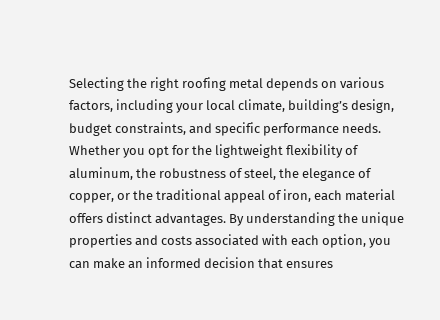Selecting the right roofing metal depends on various factors, including your local climate, building’s design, budget constraints, and specific performance needs. Whether you opt for the lightweight flexibility of aluminum, the robustness of steel, the elegance of copper, or the traditional appeal of iron, each material offers distinct advantages. By understanding the unique properties and costs associated with each option, you can make an informed decision that ensures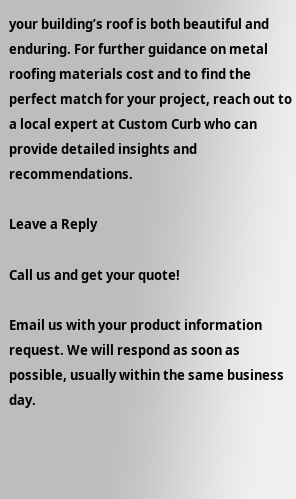your building’s roof is both beautiful and enduring. For further guidance on metal roofing materials cost and to find the perfect match for your project, reach out to a local expert at Custom Curb who can provide detailed insights and recommendations.

Leave a Reply

Call us and get your quote!

Email us with your product information request. We will respond as soon as possible, usually within the same business day.